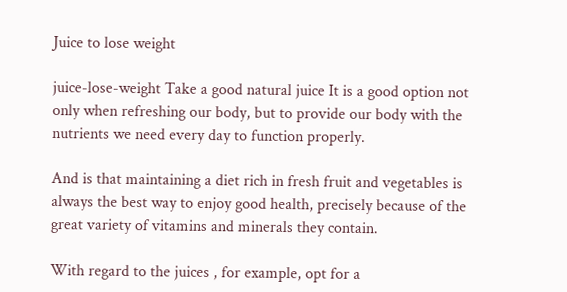Juice to lose weight

juice-lose-weight Take a good natural juice It is a good option not only when refreshing our body, but to provide our body with the nutrients we need every day to function properly.

And is that maintaining a diet rich in fresh fruit and vegetables is always the best way to enjoy good health, precisely because of the great variety of vitamins and minerals they contain.

With regard to the juices , for example, opt for a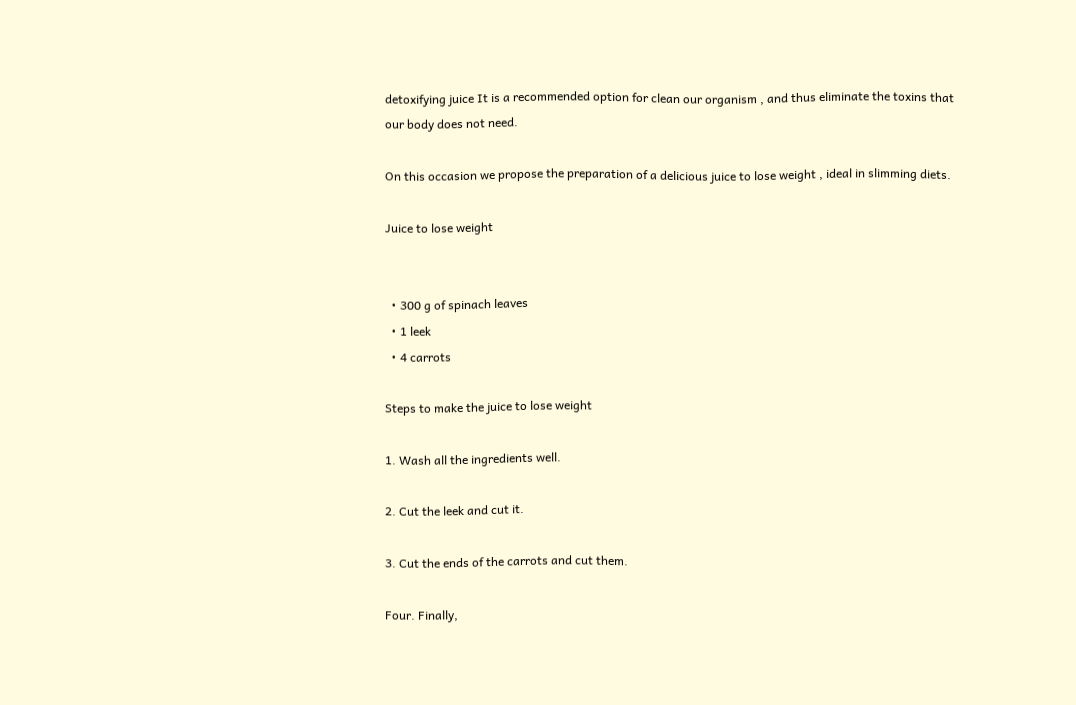detoxifying juice It is a recommended option for clean our organism , and thus eliminate the toxins that our body does not need.

On this occasion we propose the preparation of a delicious juice to lose weight , ideal in slimming diets.

Juice to lose weight


  • 300 g of spinach leaves
  • 1 leek
  • 4 carrots

Steps to make the juice to lose weight

1. Wash all the ingredients well.

2. Cut the leek and cut it.

3. Cut the ends of the carrots and cut them.

Four. Finally,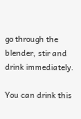go through the blender, stir and drink immediately.

You can drink this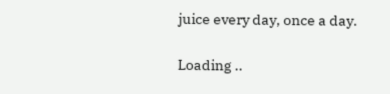juice every day, once a day.

Loading ..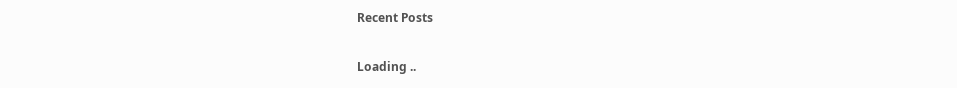Recent Posts

Loading ..